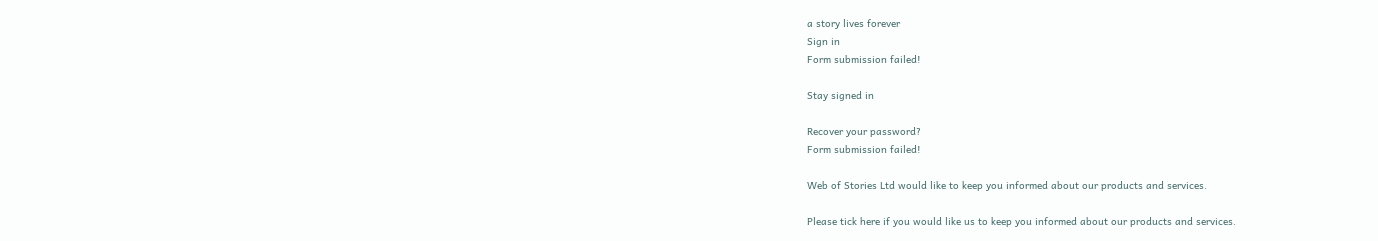a story lives forever
Sign in
Form submission failed!

Stay signed in

Recover your password?
Form submission failed!

Web of Stories Ltd would like to keep you informed about our products and services.

Please tick here if you would like us to keep you informed about our products and services.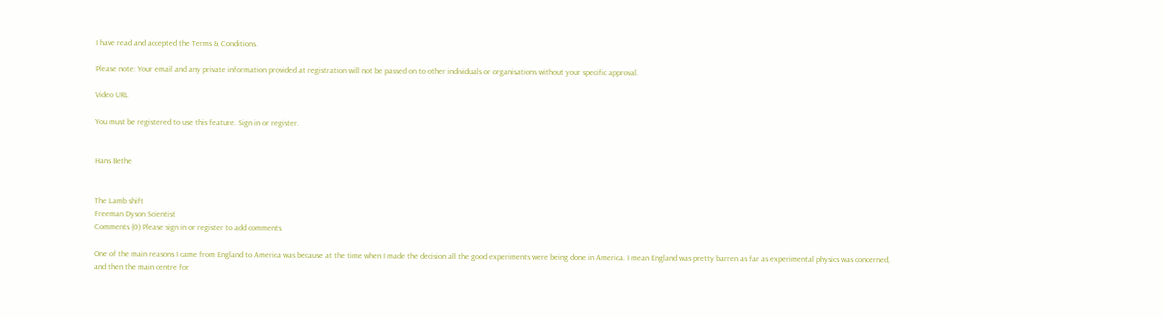I have read and accepted the Terms & Conditions.

Please note: Your email and any private information provided at registration will not be passed on to other individuals or organisations without your specific approval.

Video URL

You must be registered to use this feature. Sign in or register.


Hans Bethe


The Lamb shift
Freeman Dyson Scientist
Comments (0) Please sign in or register to add comments

One of the main reasons I came from England to America was because at the time when I made the decision all the good experiments were being done in America. I mean England was pretty barren as far as experimental physics was concerned, and then the main centre for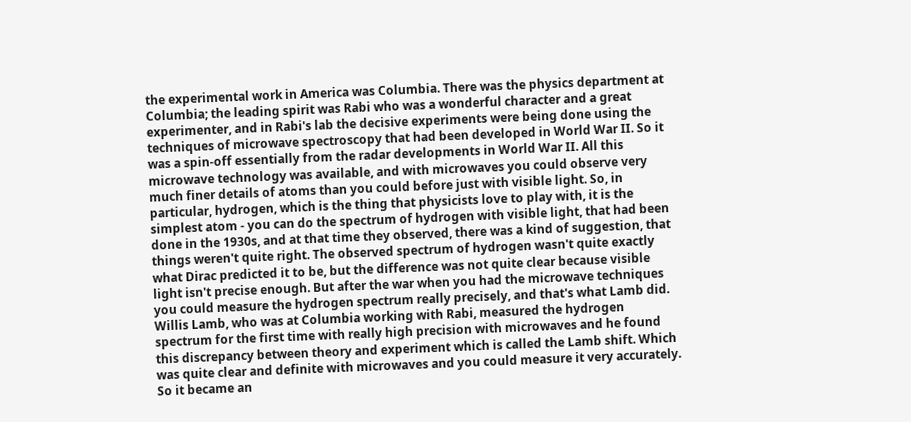the experimental work in America was Columbia. There was the physics department at Columbia; the leading spirit was Rabi who was a wonderful character and a great experimenter, and in Rabi's lab the decisive experiments were being done using the techniques of microwave spectroscopy that had been developed in World War II. So it was a spin-off essentially from the radar developments in World War II. All this microwave technology was available, and with microwaves you could observe very much finer details of atoms than you could before just with visible light. So, in particular, hydrogen, which is the thing that physicists love to play with, it is the simplest atom - you can do the spectrum of hydrogen with visible light, that had been done in the 1930s, and at that time they observed, there was a kind of suggestion, that things weren't quite right. The observed spectrum of hydrogen wasn't quite exactly what Dirac predicted it to be, but the difference was not quite clear because visible light isn't precise enough. But after the war when you had the microwave techniques you could measure the hydrogen spectrum really precisely, and that's what Lamb did. Willis Lamb, who was at Columbia working with Rabi, measured the hydrogen spectrum for the first time with really high precision with microwaves and he found this discrepancy between theory and experiment which is called the Lamb shift. Which was quite clear and definite with microwaves and you could measure it very accurately. So it became an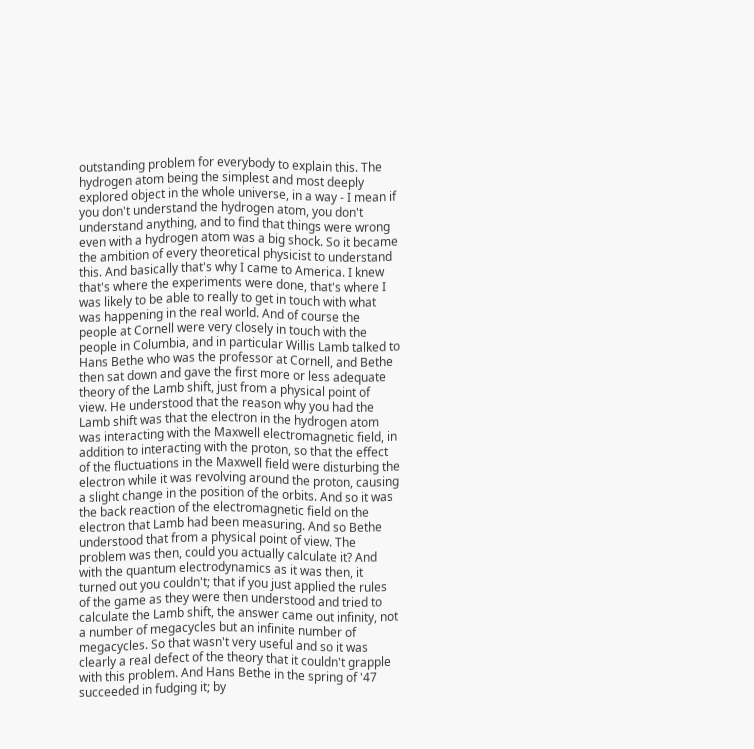outstanding problem for everybody to explain this. The hydrogen atom being the simplest and most deeply explored object in the whole universe, in a way - I mean if you don't understand the hydrogen atom, you don't understand anything, and to find that things were wrong even with a hydrogen atom was a big shock. So it became the ambition of every theoretical physicist to understand this. And basically that's why I came to America. I knew that's where the experiments were done, that's where I was likely to be able to really to get in touch with what was happening in the real world. And of course the people at Cornell were very closely in touch with the people in Columbia, and in particular Willis Lamb talked to Hans Bethe who was the professor at Cornell, and Bethe then sat down and gave the first more or less adequate theory of the Lamb shift, just from a physical point of view. He understood that the reason why you had the Lamb shift was that the electron in the hydrogen atom was interacting with the Maxwell electromagnetic field, in addition to interacting with the proton, so that the effect of the fluctuations in the Maxwell field were disturbing the electron while it was revolving around the proton, causing a slight change in the position of the orbits. And so it was the back reaction of the electromagnetic field on the electron that Lamb had been measuring. And so Bethe understood that from a physical point of view. The problem was then, could you actually calculate it? And with the quantum electrodynamics as it was then, it turned out you couldn't; that if you just applied the rules of the game as they were then understood and tried to calculate the Lamb shift, the answer came out infinity, not a number of megacycles but an infinite number of megacycles. So that wasn't very useful and so it was clearly a real defect of the theory that it couldn't grapple with this problem. And Hans Bethe in the spring of '47 succeeded in fudging it; by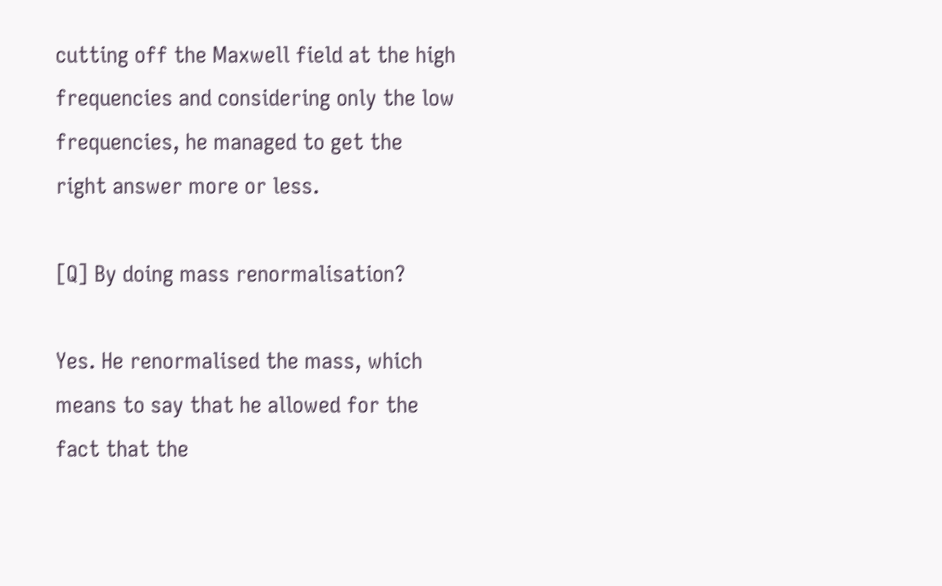cutting off the Maxwell field at the high frequencies and considering only the low frequencies, he managed to get the right answer more or less.

[Q] By doing mass renormalisation?

Yes. He renormalised the mass, which means to say that he allowed for the fact that the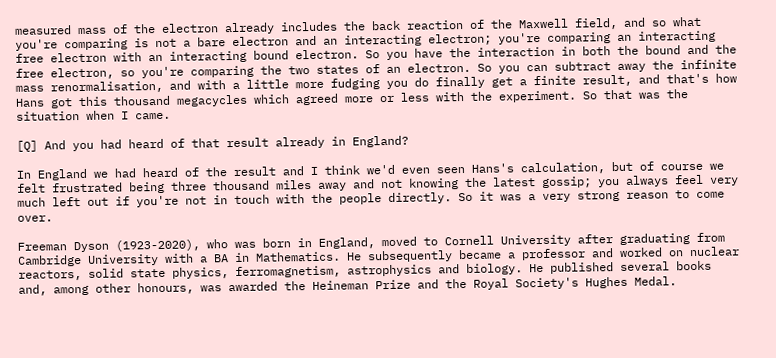measured mass of the electron already includes the back reaction of the Maxwell field, and so what you're comparing is not a bare electron and an interacting electron; you're comparing an interacting free electron with an interacting bound electron. So you have the interaction in both the bound and the free electron, so you're comparing the two states of an electron. So you can subtract away the infinite mass renormalisation, and with a little more fudging you do finally get a finite result, and that's how Hans got this thousand megacycles which agreed more or less with the experiment. So that was the situation when I came.

[Q] And you had heard of that result already in England?

In England we had heard of the result and I think we'd even seen Hans's calculation, but of course we felt frustrated being three thousand miles away and not knowing the latest gossip; you always feel very much left out if you're not in touch with the people directly. So it was a very strong reason to come over.

Freeman Dyson (1923-2020), who was born in England, moved to Cornell University after graduating from Cambridge University with a BA in Mathematics. He subsequently became a professor and worked on nuclear reactors, solid state physics, ferromagnetism, astrophysics and biology. He published several books and, among other honours, was awarded the Heineman Prize and the Royal Society's Hughes Medal.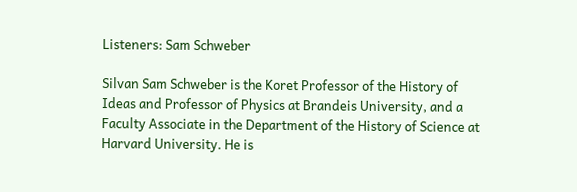Listeners: Sam Schweber

Silvan Sam Schweber is the Koret Professor of the History of Ideas and Professor of Physics at Brandeis University, and a Faculty Associate in the Department of the History of Science at Harvard University. He is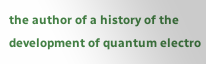the author of a history of the development of quantum electro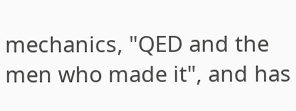mechanics, "QED and the men who made it", and has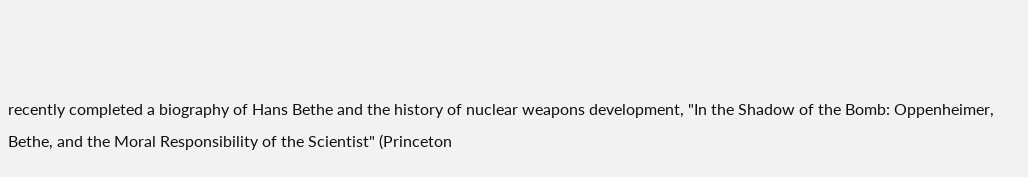recently completed a biography of Hans Bethe and the history of nuclear weapons development, "In the Shadow of the Bomb: Oppenheimer, Bethe, and the Moral Responsibility of the Scientist" (Princeton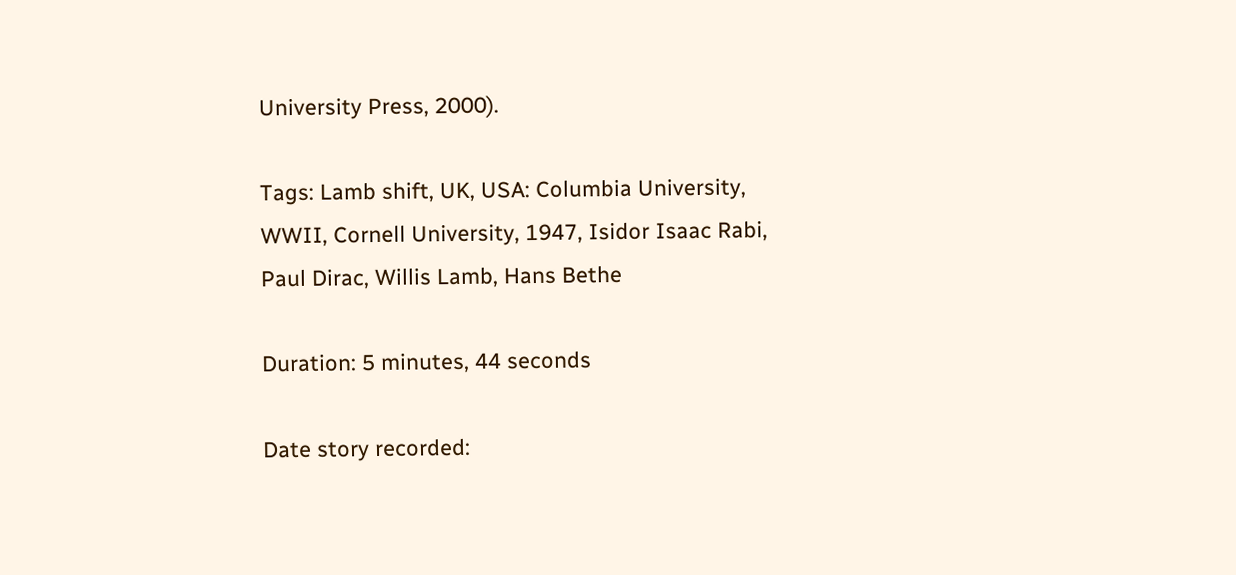University Press, 2000).

Tags: Lamb shift, UK, USA: Columbia University, WWII, Cornell University, 1947, Isidor Isaac Rabi, Paul Dirac, Willis Lamb, Hans Bethe

Duration: 5 minutes, 44 seconds

Date story recorded: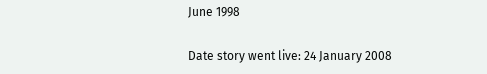June 1998

Date story went live: 24 January 2008